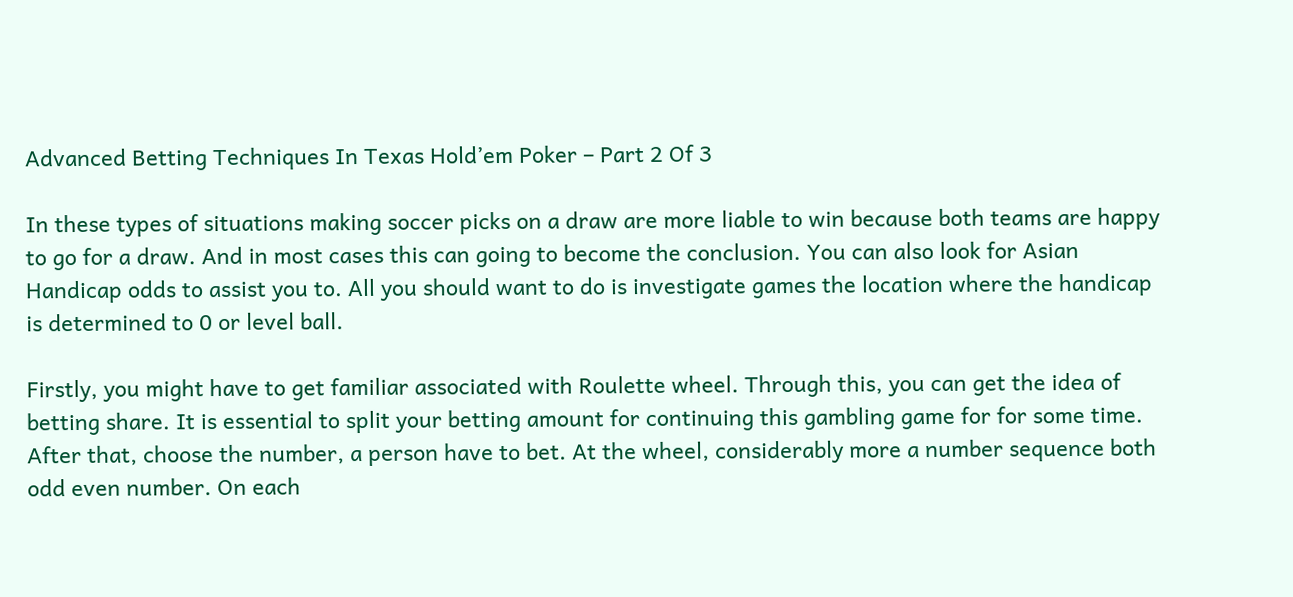Advanced Betting Techniques In Texas Hold’em Poker – Part 2 Of 3

In these types of situations making soccer picks on a draw are more liable to win because both teams are happy to go for a draw. And in most cases this can going to become the conclusion. You can also look for Asian Handicap odds to assist you to. All you should want to do is investigate games the location where the handicap is determined to 0 or level ball.

Firstly, you might have to get familiar associated with Roulette wheel. Through this, you can get the idea of betting share. It is essential to split your betting amount for continuing this gambling game for for some time. After that, choose the number, a person have to bet. At the wheel, considerably more a number sequence both odd even number. On each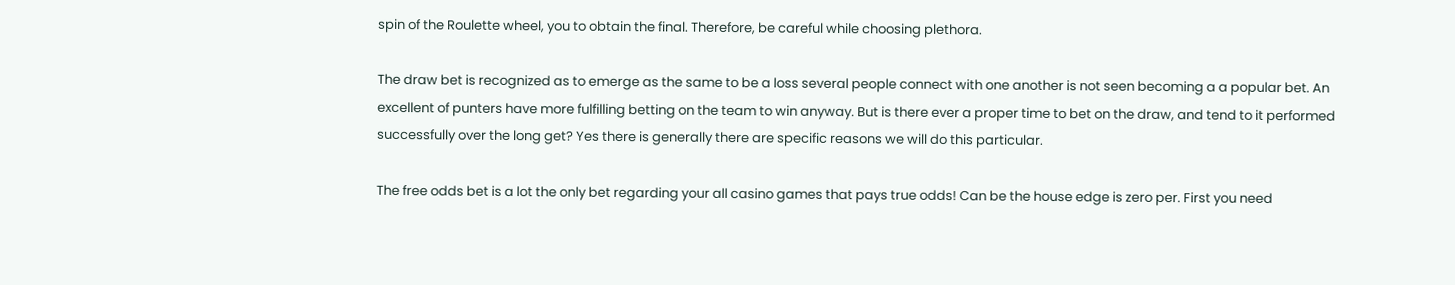spin of the Roulette wheel, you to obtain the final. Therefore, be careful while choosing plethora.

The draw bet is recognized as to emerge as the same to be a loss several people connect with one another is not seen becoming a a popular bet. An excellent of punters have more fulfilling betting on the team to win anyway. But is there ever a proper time to bet on the draw, and tend to it performed successfully over the long get? Yes there is generally there are specific reasons we will do this particular.

The free odds bet is a lot the only bet regarding your all casino games that pays true odds! Can be the house edge is zero per. First you need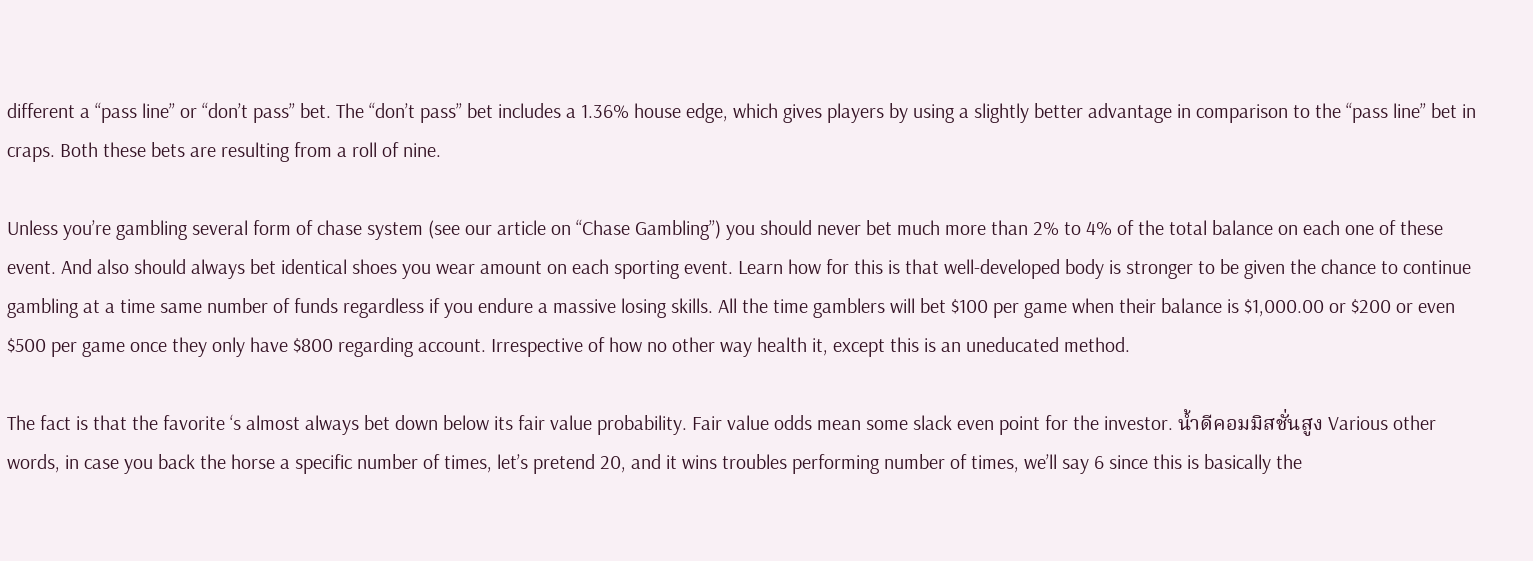different a “pass line” or “don’t pass” bet. The “don’t pass” bet includes a 1.36% house edge, which gives players by using a slightly better advantage in comparison to the “pass line” bet in craps. Both these bets are resulting from a roll of nine.

Unless you’re gambling several form of chase system (see our article on “Chase Gambling”) you should never bet much more than 2% to 4% of the total balance on each one of these event. And also should always bet identical shoes you wear amount on each sporting event. Learn how for this is that well-developed body is stronger to be given the chance to continue gambling at a time same number of funds regardless if you endure a massive losing skills. All the time gamblers will bet $100 per game when their balance is $1,000.00 or $200 or even $500 per game once they only have $800 regarding account. Irrespective of how no other way health it, except this is an uneducated method.

The fact is that the favorite ‘s almost always bet down below its fair value probability. Fair value odds mean some slack even point for the investor. น้ำดีคอมมิสชั่นสูง Various other words, in case you back the horse a specific number of times, let’s pretend 20, and it wins troubles performing number of times, we’ll say 6 since this is basically the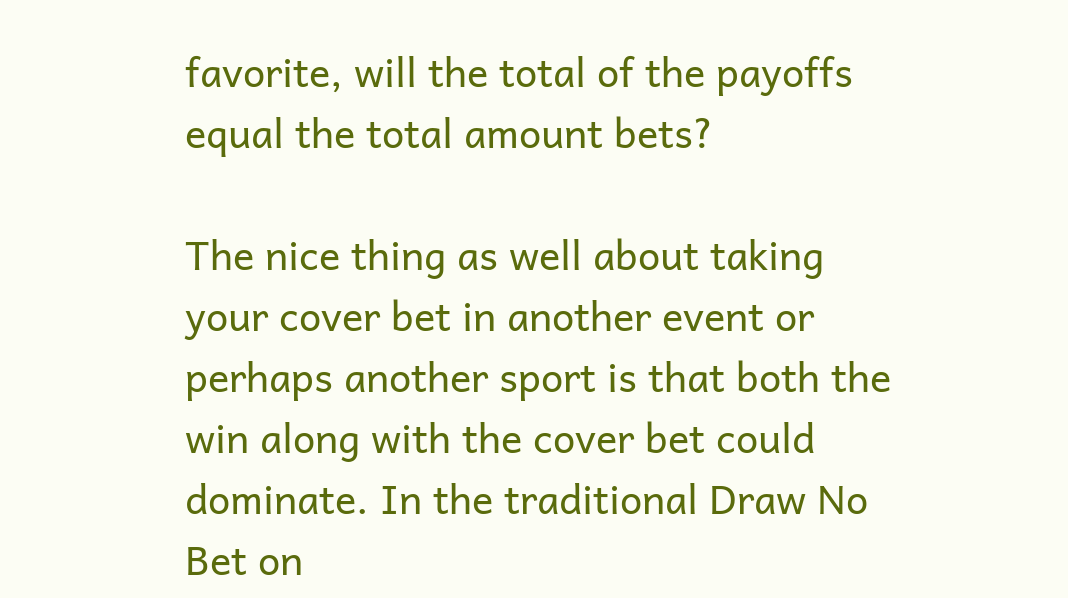favorite, will the total of the payoffs equal the total amount bets?

The nice thing as well about taking your cover bet in another event or perhaps another sport is that both the win along with the cover bet could dominate. In the traditional Draw No Bet on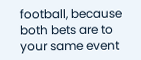football, because both bets are to your same event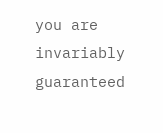you are invariably guaranteed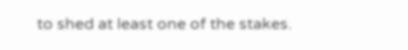to shed at least one of the stakes.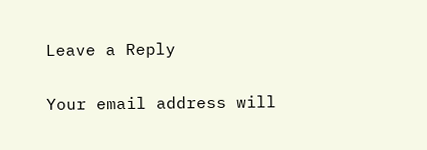Leave a Reply

Your email address will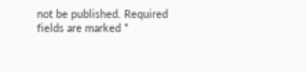not be published. Required fields are marked *